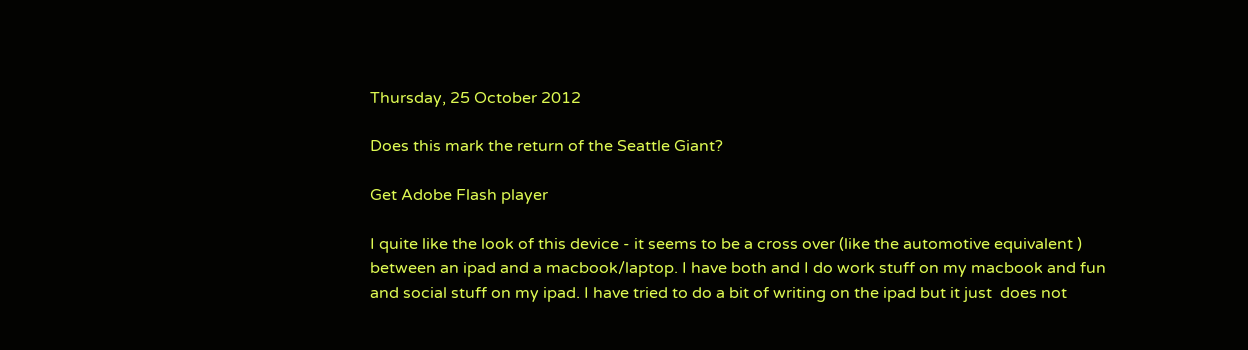Thursday, 25 October 2012

Does this mark the return of the Seattle Giant?

Get Adobe Flash player

I quite like the look of this device - it seems to be a cross over (like the automotive equivalent ) between an ipad and a macbook/laptop. I have both and I do work stuff on my macbook and fun and social stuff on my ipad. I have tried to do a bit of writing on the ipad but it just  does not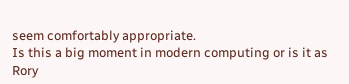seem comfortably appropriate.
Is this a big moment in modern computing or is it as Rory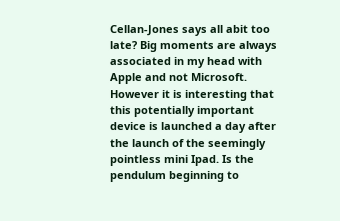Cellan-Jones says all abit too late? Big moments are always associated in my head with Apple and not Microsoft. However it is interesting that this potentially important device is launched a day after the launch of the seemingly pointless mini Ipad. Is the pendulum beginning to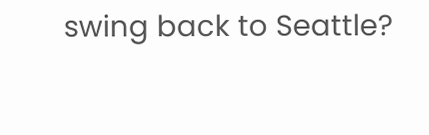swing back to Seattle?